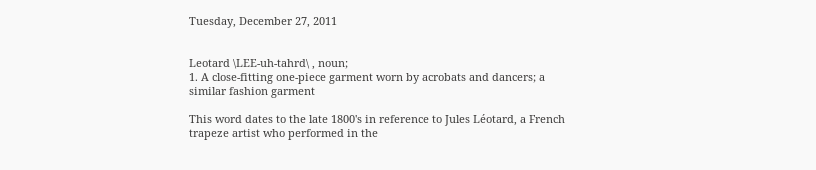Tuesday, December 27, 2011


Leotard \LEE-uh-tahrd\ , noun;
1. A close-fitting one-piece garment worn by acrobats and dancers; a similar fashion garment

This word dates to the late 1800's in reference to Jules Léotard, a French trapeze artist who performed in the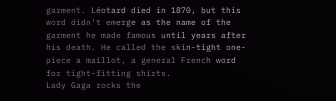garment. Léotard died in 1870, but this word didn't emerge as the name of the garment he made famous until years after his death. He called the skin-tight one-piece a maillot, a general French word for tight-fitting shirts.
Lady Gaga rocks the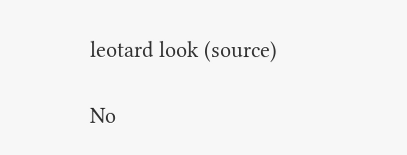leotard look (source)

No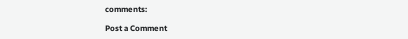comments:

Post a Comment